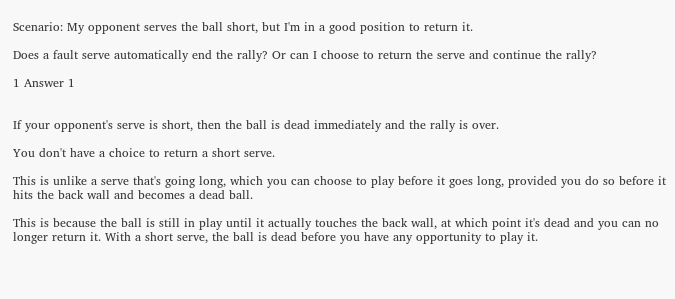Scenario: My opponent serves the ball short, but I'm in a good position to return it.

Does a fault serve automatically end the rally? Or can I choose to return the serve and continue the rally?

1 Answer 1


If your opponent's serve is short, then the ball is dead immediately and the rally is over.

You don't have a choice to return a short serve.

This is unlike a serve that's going long, which you can choose to play before it goes long, provided you do so before it hits the back wall and becomes a dead ball.

This is because the ball is still in play until it actually touches the back wall, at which point it's dead and you can no longer return it. With a short serve, the ball is dead before you have any opportunity to play it.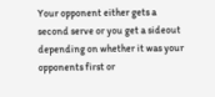Your opponent either gets a second serve or you get a sideout depending on whether it was your opponents first or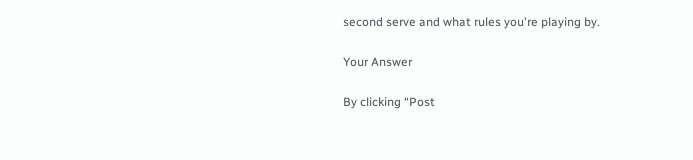second serve and what rules you're playing by.

Your Answer

By clicking “Post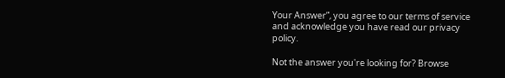Your Answer”, you agree to our terms of service and acknowledge you have read our privacy policy.

Not the answer you're looking for? Browse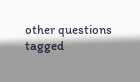other questions tagged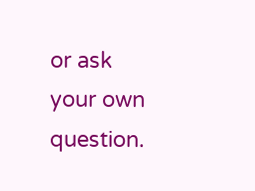or ask your own question.